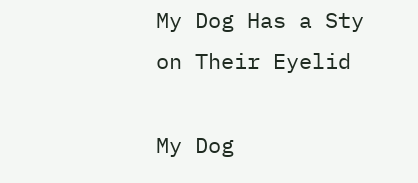My Dog Has a Sty on Their Eyelid

My Dog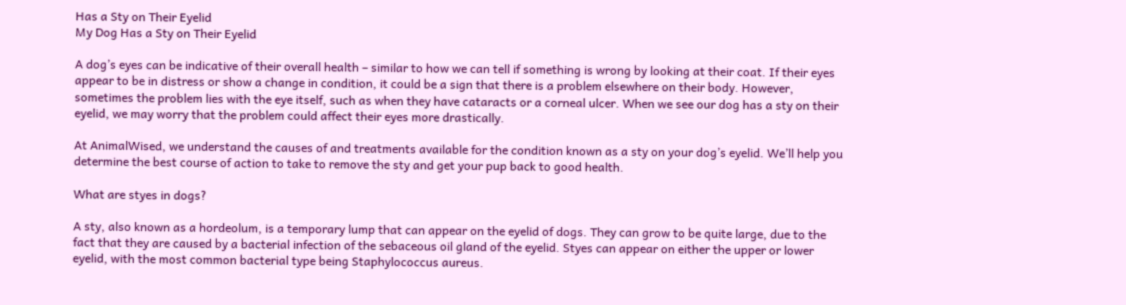Has a Sty on Their Eyelid
My Dog Has a Sty on Their Eyelid

A dog’s eyes can be indicative of their overall health – similar to how we can tell if something is wrong by looking at their coat. If their eyes appear to be in distress or show a change in condition, it could be a sign that there is a problem elsewhere on their body. However, sometimes the problem lies with the eye itself, such as when they have cataracts or a corneal ulcer. When we see our dog has a sty on their eyelid, we may worry that the problem could affect their eyes more drastically.

At AnimalWised, we understand the causes of and treatments available for the condition known as a sty on your dog’s eyelid. We’ll help you determine the best course of action to take to remove the sty and get your pup back to good health.

What are styes in dogs?

A sty, also known as a hordeolum, is a temporary lump that can appear on the eyelid of dogs. They can grow to be quite large, due to the fact that they are caused by a bacterial infection of the sebaceous oil gland of the eyelid. Styes can appear on either the upper or lower eyelid, with the most common bacterial type being Staphylococcus aureus.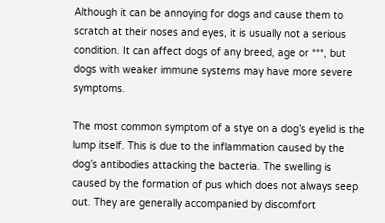Although it can be annoying for dogs and cause them to scratch at their noses and eyes, it is usually not a serious condition. It can affect dogs of any breed, age or ***, but dogs with weaker immune systems may have more severe symptoms.

The most common symptom of a stye on a dog’s eyelid is the lump itself. This is due to the inflammation caused by the dog’s antibodies attacking the bacteria. The swelling is caused by the formation of pus which does not always seep out. They are generally accompanied by discomfort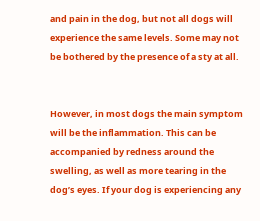and pain in the dog, but not all dogs will experience the same levels. Some may not be bothered by the presence of a sty at all.


However, in most dogs the main symptom will be the inflammation. This can be accompanied by redness around the swelling, as well as more tearing in the dog’s eyes. If your dog is experiencing any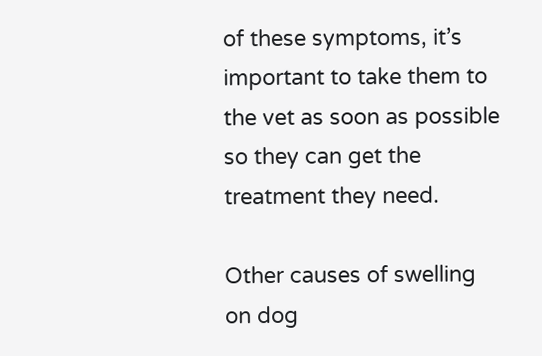of these symptoms, it’s important to take them to the vet as soon as possible so they can get the treatment they need.

Other causes of swelling on dog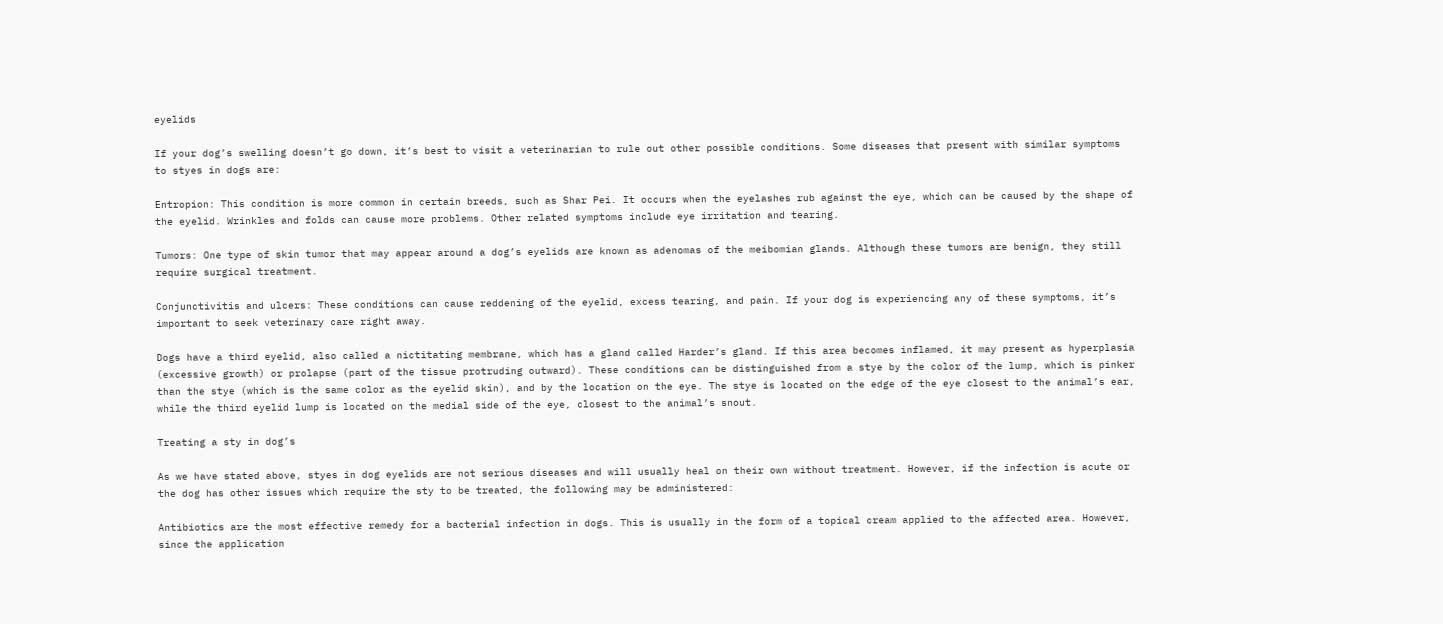eyelids

If your dog’s swelling doesn’t go down, it’s best to visit a veterinarian to rule out other possible conditions. Some diseases that present with similar symptoms to styes in dogs are:

Entropion: This condition is more common in certain breeds, such as Shar Pei. It occurs when the eyelashes rub against the eye, which can be caused by the shape of the eyelid. Wrinkles and folds can cause more problems. Other related symptoms include eye irritation and tearing.

Tumors: One type of skin tumor that may appear around a dog’s eyelids are known as adenomas of the meibomian glands. Although these tumors are benign, they still require surgical treatment.

Conjunctivitis and ulcers: These conditions can cause reddening of the eyelid, excess tearing, and pain. If your dog is experiencing any of these symptoms, it’s important to seek veterinary care right away.

Dogs have a third eyelid, also called a nictitating membrane, which has a gland called Harder’s gland. If this area becomes inflamed, it may present as hyperplasia (excessive growth) or prolapse (part of the tissue protruding outward). These conditions can be distinguished from a stye by the color of the lump, which is pinker than the stye (which is the same color as the eyelid skin), and by the location on the eye. The stye is located on the edge of the eye closest to the animal’s ear, while the third eyelid lump is located on the medial side of the eye, closest to the animal’s snout.

Treating a sty in dog’s

As we have stated above, styes in dog eyelids are not serious diseases and will usually heal on their own without treatment. However, if the infection is acute or the dog has other issues which require the sty to be treated, the following may be administered:

Antibiotics are the most effective remedy for a bacterial infection in dogs. This is usually in the form of a topical cream applied to the affected area. However, since the application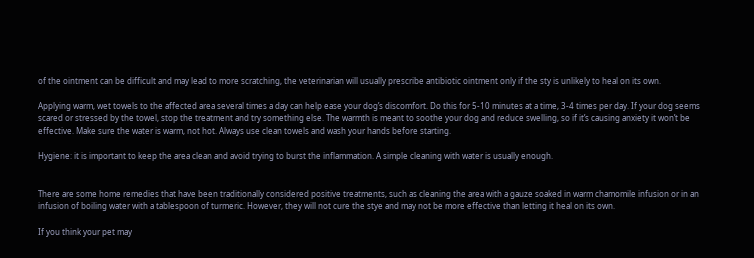of the ointment can be difficult and may lead to more scratching, the veterinarian will usually prescribe antibiotic ointment only if the sty is unlikely to heal on its own.

Applying warm, wet towels to the affected area several times a day can help ease your dog’s discomfort. Do this for 5-10 minutes at a time, 3-4 times per day. If your dog seems scared or stressed by the towel, stop the treatment and try something else. The warmth is meant to soothe your dog and reduce swelling, so if it’s causing anxiety it won’t be effective. Make sure the water is warm, not hot. Always use clean towels and wash your hands before starting.

Hygiene: it is important to keep the area clean and avoid trying to burst the inflammation. A simple cleaning with water is usually enough.


There are some home remedies that have been traditionally considered positive treatments, such as cleaning the area with a gauze soaked in warm chamomile infusion or in an infusion of boiling water with a tablespoon of turmeric. However, they will not cure the stye and may not be more effective than letting it heal on its own.

If you think your pet may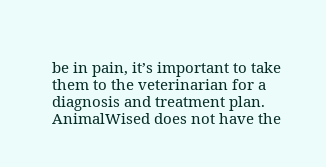be in pain, it’s important to take them to the veterinarian for a diagnosis and treatment plan. AnimalWised does not have the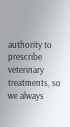authority to prescribe veterinary treatments, so we always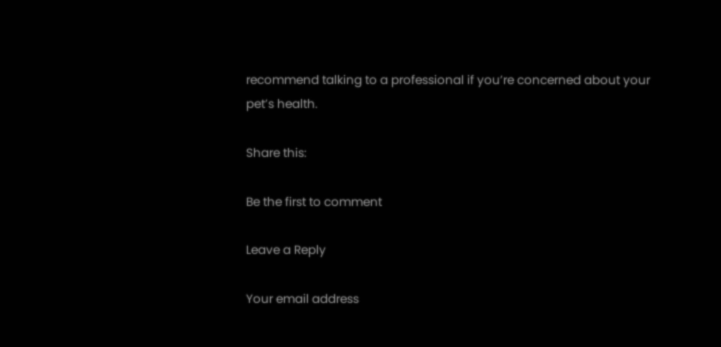recommend talking to a professional if you’re concerned about your pet’s health.

Share this:

Be the first to comment

Leave a Reply

Your email address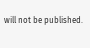will not be published.